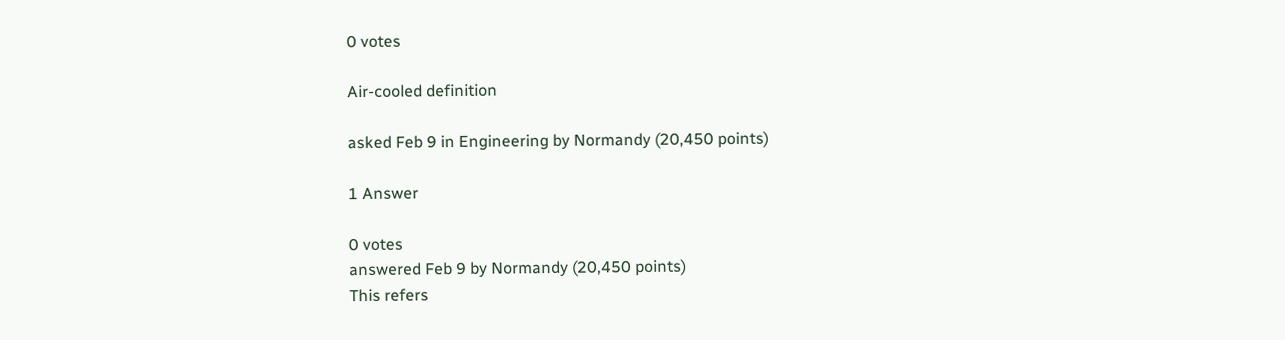0 votes

Air-cooled definition

asked Feb 9 in Engineering by Normandy (20,450 points)

1 Answer

0 votes
answered Feb 9 by Normandy (20,450 points)
This refers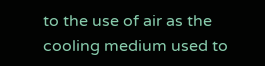to the use of air as the cooling medium used to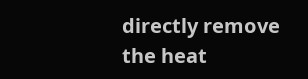directly remove the heat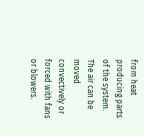from heat producing parts of the system. The air can be moved convectively or forced with fans or blowers.